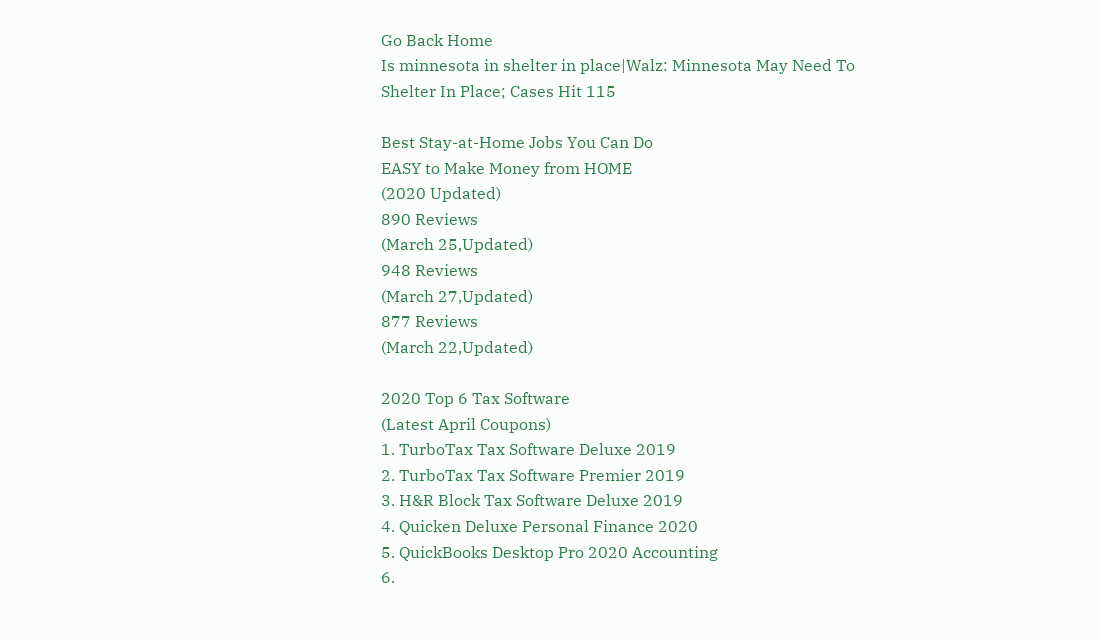Go Back Home
Is minnesota in shelter in place|Walz: Minnesota May Need To Shelter In Place; Cases Hit 115

Best Stay-at-Home Jobs You Can Do
EASY to Make Money from HOME
(2020 Updated)
890 Reviews
(March 25,Updated)
948 Reviews
(March 27,Updated)
877 Reviews
(March 22,Updated)

2020 Top 6 Tax Software
(Latest April Coupons)
1. TurboTax Tax Software Deluxe 2019
2. TurboTax Tax Software Premier 2019
3. H&R Block Tax Software Deluxe 2019
4. Quicken Deluxe Personal Finance 2020
5. QuickBooks Desktop Pro 2020 Accounting
6.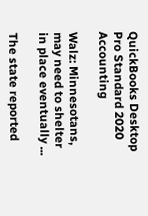QuickBooks Desktop Pro Standard 2020 Accounting

Walz: Minnesotans, may need to shelter in place eventually ...

The state reported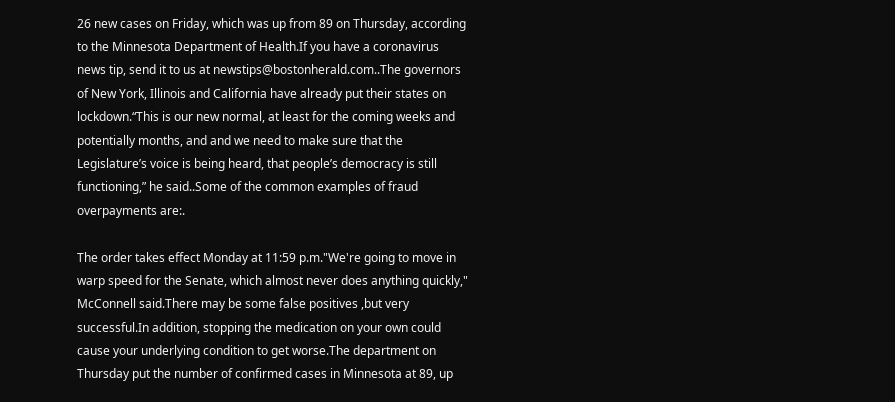26 new cases on Friday, which was up from 89 on Thursday, according to the Minnesota Department of Health.If you have a coronavirus news tip, send it to us at newstips@bostonherald.com..The governors of New York, Illinois and California have already put their states on lockdown.“This is our new normal, at least for the coming weeks and potentially months, and and we need to make sure that the Legislature’s voice is being heard, that people’s democracy is still functioning,” he said..Some of the common examples of fraud overpayments are:.

The order takes effect Monday at 11:59 p.m."We're going to move in warp speed for the Senate, which almost never does anything quickly," McConnell said.There may be some false positives ,but very successful.In addition, stopping the medication on your own could cause your underlying condition to get worse.The department on Thursday put the number of confirmed cases in Minnesota at 89, up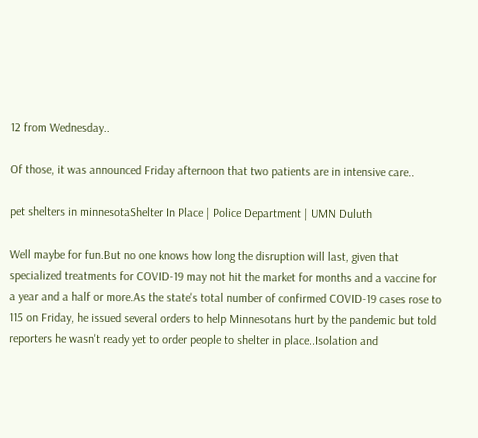12 from Wednesday..

Of those, it was announced Friday afternoon that two patients are in intensive care..

pet shelters in minnesotaShelter In Place | Police Department | UMN Duluth

Well maybe for fun.But no one knows how long the disruption will last, given that specialized treatments for COVID-19 may not hit the market for months and a vaccine for a year and a half or more.As the state's total number of confirmed COVID-19 cases rose to 115 on Friday, he issued several orders to help Minnesotans hurt by the pandemic but told reporters he wasn't ready yet to order people to shelter in place..Isolation and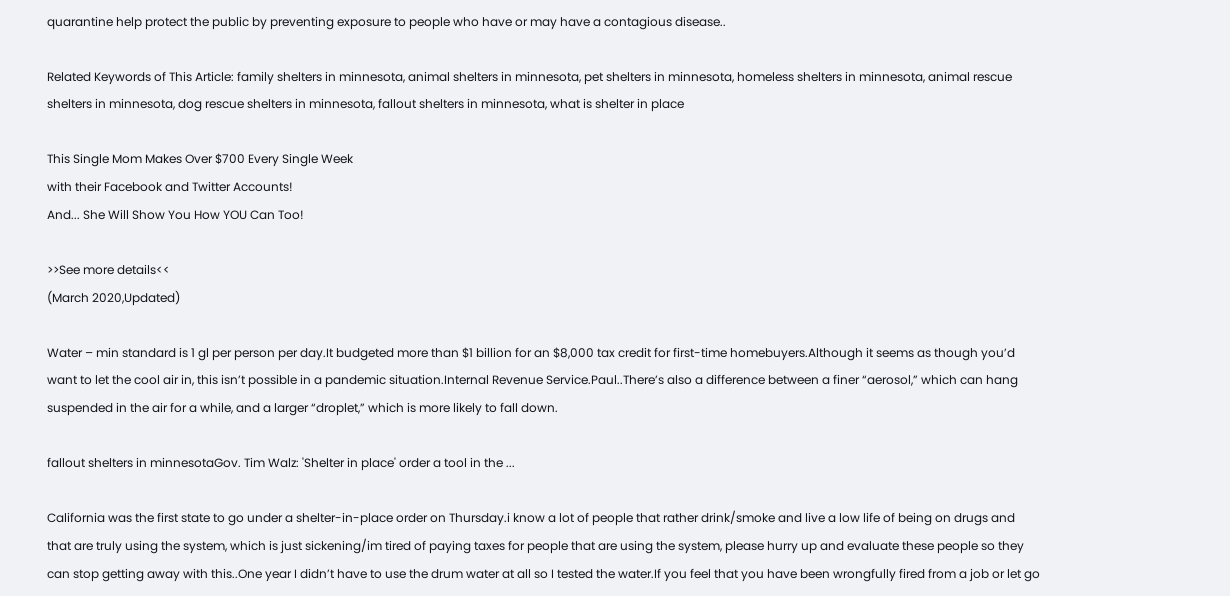quarantine help protect the public by preventing exposure to people who have or may have a contagious disease..

Related Keywords of This Article: family shelters in minnesota, animal shelters in minnesota, pet shelters in minnesota, homeless shelters in minnesota, animal rescue shelters in minnesota, dog rescue shelters in minnesota, fallout shelters in minnesota, what is shelter in place

This Single Mom Makes Over $700 Every Single Week
with their Facebook and Twitter Accounts!
And... She Will Show You How YOU Can Too!

>>See more details<<
(March 2020,Updated)

Water – min standard is 1 gl per person per day.It budgeted more than $1 billion for an $8,000 tax credit for first-time homebuyers.Although it seems as though you’d want to let the cool air in, this isn’t possible in a pandemic situation.Internal Revenue Service.Paul..There’s also a difference between a finer “aerosol,” which can hang suspended in the air for a while, and a larger “droplet,” which is more likely to fall down.

fallout shelters in minnesotaGov. Tim Walz: 'Shelter in place' order a tool in the ...

California was the first state to go under a shelter-in-place order on Thursday.i know a lot of people that rather drink/smoke and live a low life of being on drugs and that are truly using the system, which is just sickening/im tired of paying taxes for people that are using the system, please hurry up and evaluate these people so they can stop getting away with this..One year I didn’t have to use the drum water at all so I tested the water.If you feel that you have been wrongfully fired from a job or let go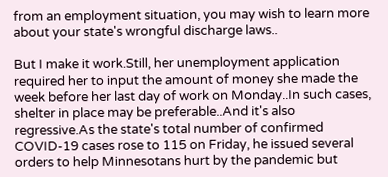from an employment situation, you may wish to learn more about your state's wrongful discharge laws..

But I make it work.Still, her unemployment application required her to input the amount of money she made the week before her last day of work on Monday..In such cases, shelter in place may be preferable..And it's also regressive.As the state's total number of confirmed COVID-19 cases rose to 115 on Friday, he issued several orders to help Minnesotans hurt by the pandemic but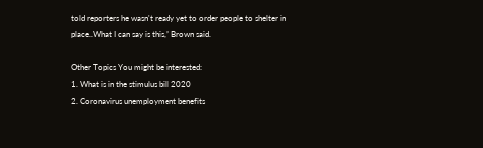told reporters he wasn't ready yet to order people to shelter in place..What I can say is this,” Brown said.

Other Topics You might be interested:
1. What is in the stimulus bill 2020
2. Coronavirus unemployment benefits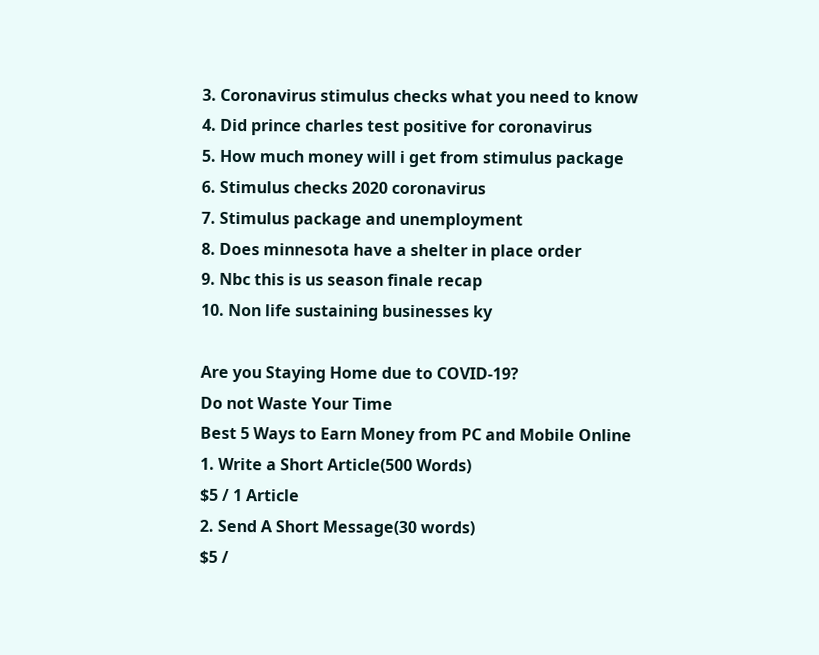3. Coronavirus stimulus checks what you need to know
4. Did prince charles test positive for coronavirus
5. How much money will i get from stimulus package
6. Stimulus checks 2020 coronavirus
7. Stimulus package and unemployment
8. Does minnesota have a shelter in place order
9. Nbc this is us season finale recap
10. Non life sustaining businesses ky

Are you Staying Home due to COVID-19?
Do not Waste Your Time
Best 5 Ways to Earn Money from PC and Mobile Online
1. Write a Short Article(500 Words)
$5 / 1 Article
2. Send A Short Message(30 words)
$5 /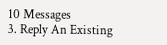10 Messages
3. Reply An Existing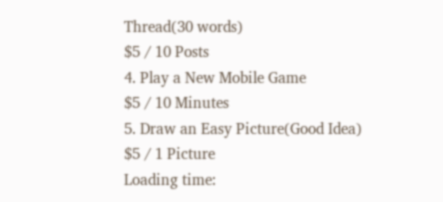Thread(30 words)
$5 / 10 Posts
4. Play a New Mobile Game
$5 / 10 Minutes
5. Draw an Easy Picture(Good Idea)
$5 / 1 Picture
Loading time: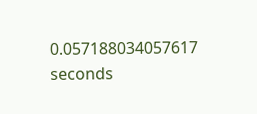0.057188034057617 seconds